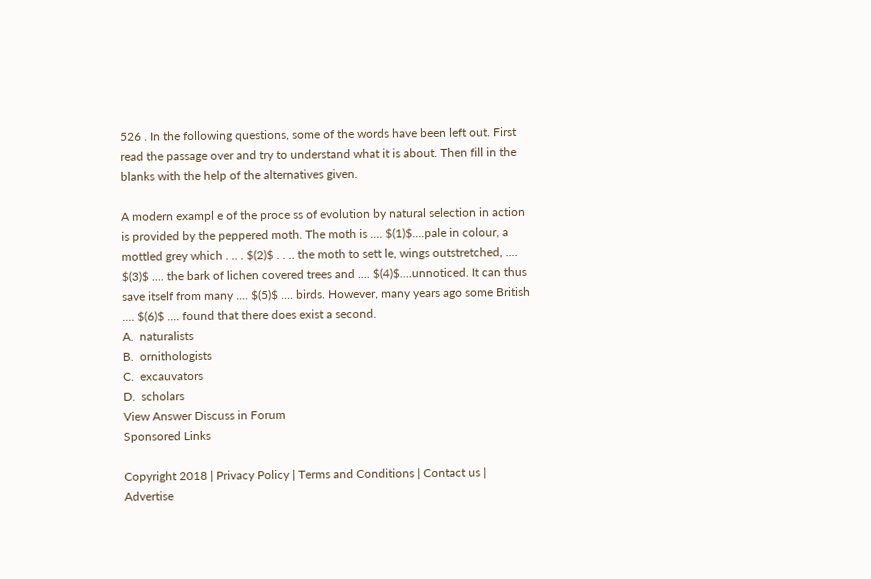526 . In the following questions, some of the words have been left out. First read the passage over and try to understand what it is about. Then fill in the blanks with the help of the alternatives given.

A modern exampl e of the proce ss of evolution by natural selection in action is provided by the peppered moth. The moth is .... $(1)$....pale in colour, a mottled grey which . .. . $(2)$ . . .. the moth to sett le, wings outstretched, .... $(3)$ .... the bark of lichen covered trees and .... $(4)$....unnoticed. It can thus save itself from many .... $(5)$ .... birds. However, many years ago some British .... $(6)$ .... found that there does exist a second.
A.  naturalists
B.  ornithologists
C.  excauvators
D.  scholars
View Answer Discuss in Forum
Sponsored Links

Copyright 2018 | Privacy Policy | Terms and Conditions | Contact us | Advertise